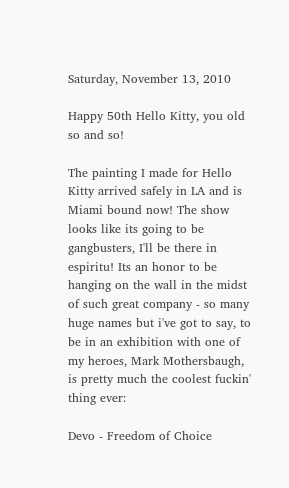Saturday, November 13, 2010

Happy 50th Hello Kitty, you old so and so!

The painting I made for Hello Kitty arrived safely in LA and is Miami bound now! The show looks like its going to be gangbusters, I'll be there in espiritu! Its an honor to be hanging on the wall in the midst of such great company - so many huge names but i've got to say, to be in an exhibition with one of my heroes, Mark Mothersbaugh, is pretty much the coolest fuckin' thing ever:

Devo - Freedom of Choice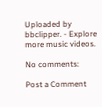Uploaded by bbclipper. - Explore more music videos.

No comments:

Post a Comment